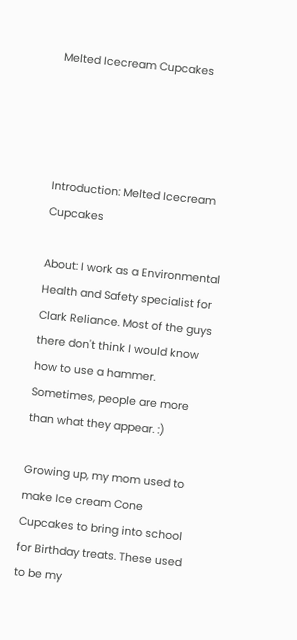Melted Icecream Cupcakes




Introduction: Melted Icecream Cupcakes

About: I work as a Environmental Health and Safety specialist for Clark Reliance. Most of the guys there don't think I would know how to use a hammer. Sometimes, people are more than what they appear. :)

Growing up, my mom used to make Ice cream Cone Cupcakes to bring into school for Birthday treats. These used to be my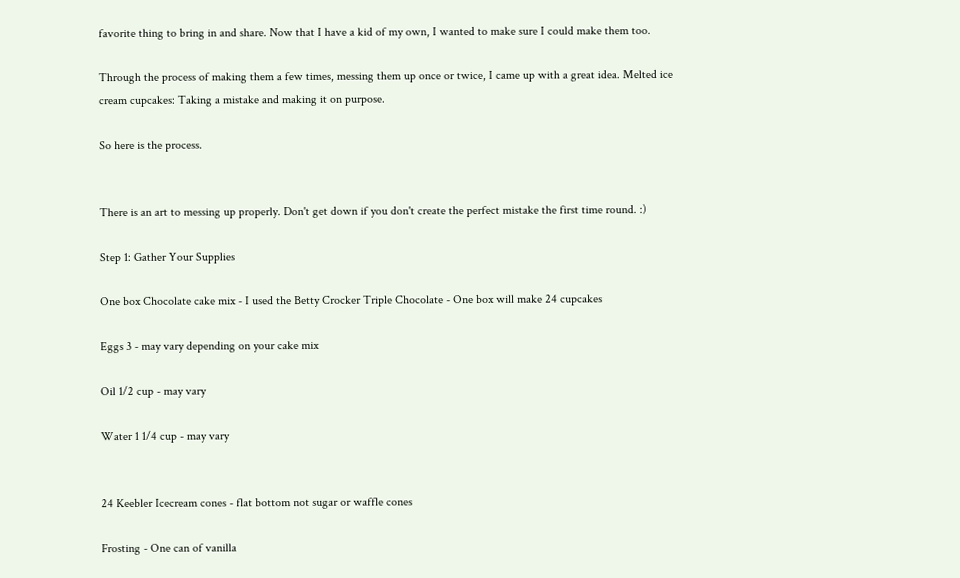favorite thing to bring in and share. Now that I have a kid of my own, I wanted to make sure I could make them too.

Through the process of making them a few times, messing them up once or twice, I came up with a great idea. Melted ice cream cupcakes: Taking a mistake and making it on purpose.

So here is the process.


There is an art to messing up properly. Don't get down if you don't create the perfect mistake the first time round. :)

Step 1: Gather Your Supplies

One box Chocolate cake mix - I used the Betty Crocker Triple Chocolate - One box will make 24 cupcakes

Eggs 3 - may vary depending on your cake mix

Oil 1/2 cup - may vary

Water 1 1/4 cup - may vary


24 Keebler Icecream cones - flat bottom not sugar or waffle cones

Frosting - One can of vanilla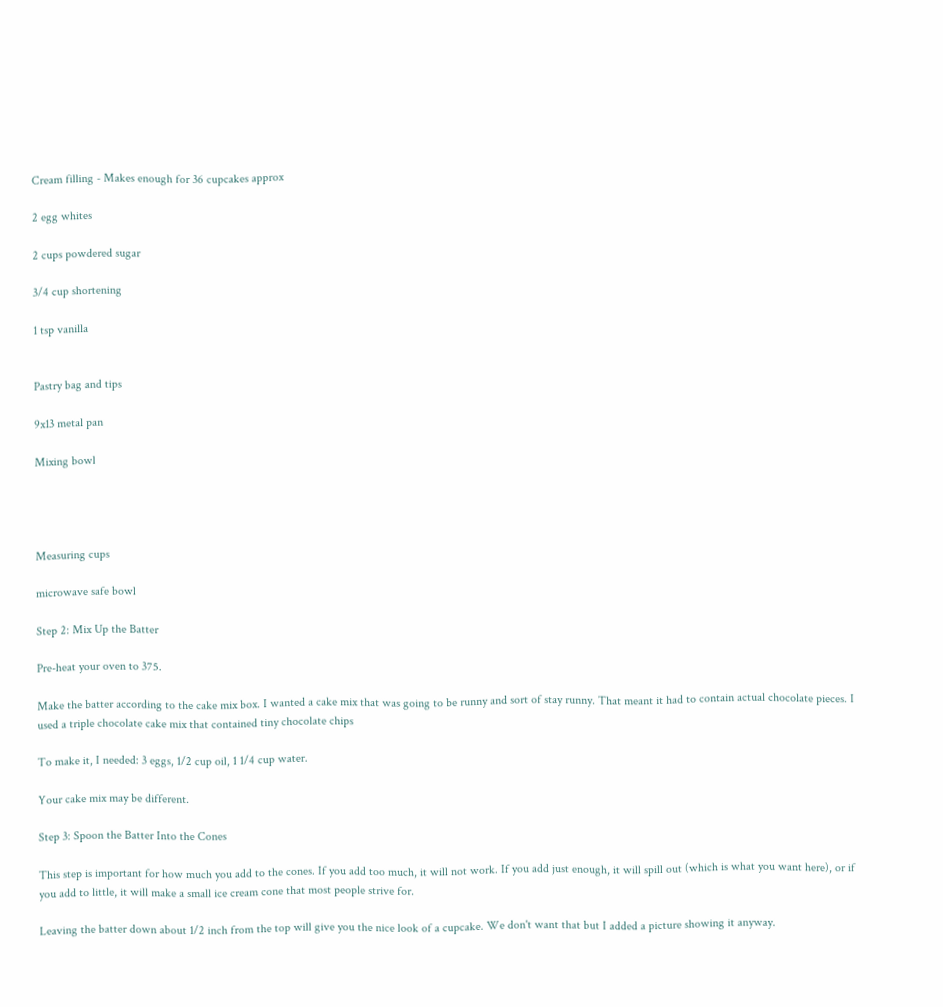Cream filling - Makes enough for 36 cupcakes approx

2 egg whites

2 cups powdered sugar

3/4 cup shortening

1 tsp vanilla


Pastry bag and tips

9x13 metal pan

Mixing bowl




Measuring cups

microwave safe bowl

Step 2: Mix Up the Batter

Pre-heat your oven to 375.

Make the batter according to the cake mix box. I wanted a cake mix that was going to be runny and sort of stay runny. That meant it had to contain actual chocolate pieces. I used a triple chocolate cake mix that contained tiny chocolate chips

To make it, I needed: 3 eggs, 1/2 cup oil, 1 1/4 cup water.

Your cake mix may be different.

Step 3: Spoon the Batter Into the Cones

This step is important for how much you add to the cones. If you add too much, it will not work. If you add just enough, it will spill out (which is what you want here), or if you add to little, it will make a small ice cream cone that most people strive for.

Leaving the batter down about 1/2 inch from the top will give you the nice look of a cupcake. We don't want that but I added a picture showing it anyway.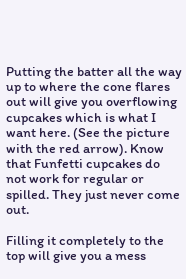Putting the batter all the way up to where the cone flares out will give you overflowing cupcakes which is what I want here. (See the picture with the red arrow). Know that Funfetti cupcakes do not work for regular or spilled. They just never come out.

Filling it completely to the top will give you a mess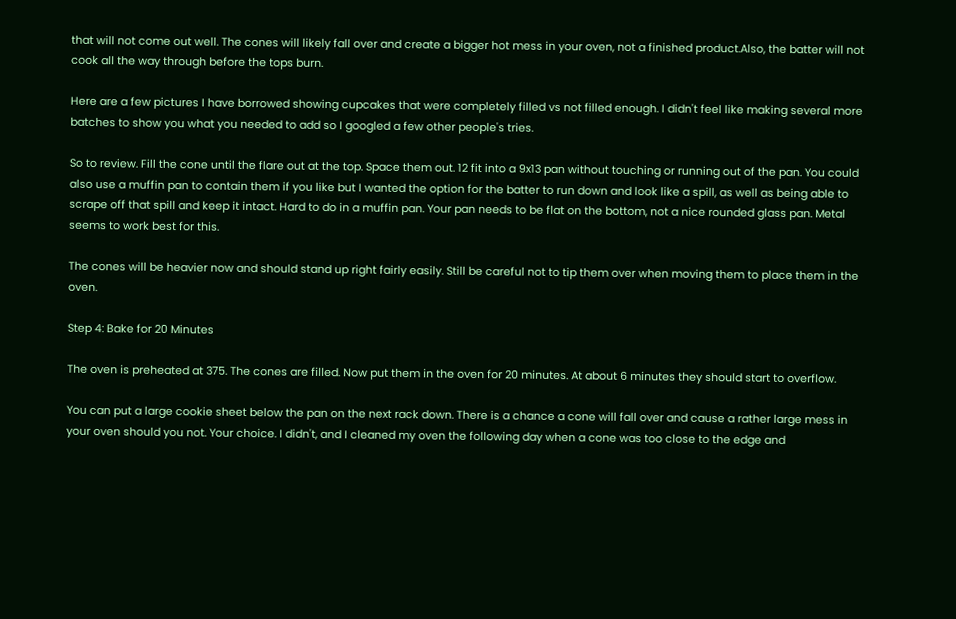that will not come out well. The cones will likely fall over and create a bigger hot mess in your oven, not a finished product.Also, the batter will not cook all the way through before the tops burn.

Here are a few pictures I have borrowed showing cupcakes that were completely filled vs not filled enough. I didn't feel like making several more batches to show you what you needed to add so I googled a few other people's tries.

So to review. Fill the cone until the flare out at the top. Space them out. 12 fit into a 9x13 pan without touching or running out of the pan. You could also use a muffin pan to contain them if you like but I wanted the option for the batter to run down and look like a spill, as well as being able to scrape off that spill and keep it intact. Hard to do in a muffin pan. Your pan needs to be flat on the bottom, not a nice rounded glass pan. Metal seems to work best for this.

The cones will be heavier now and should stand up right fairly easily. Still be careful not to tip them over when moving them to place them in the oven.

Step 4: Bake for 20 Minutes

The oven is preheated at 375. The cones are filled. Now put them in the oven for 20 minutes. At about 6 minutes they should start to overflow.

You can put a large cookie sheet below the pan on the next rack down. There is a chance a cone will fall over and cause a rather large mess in your oven should you not. Your choice. I didn't, and I cleaned my oven the following day when a cone was too close to the edge and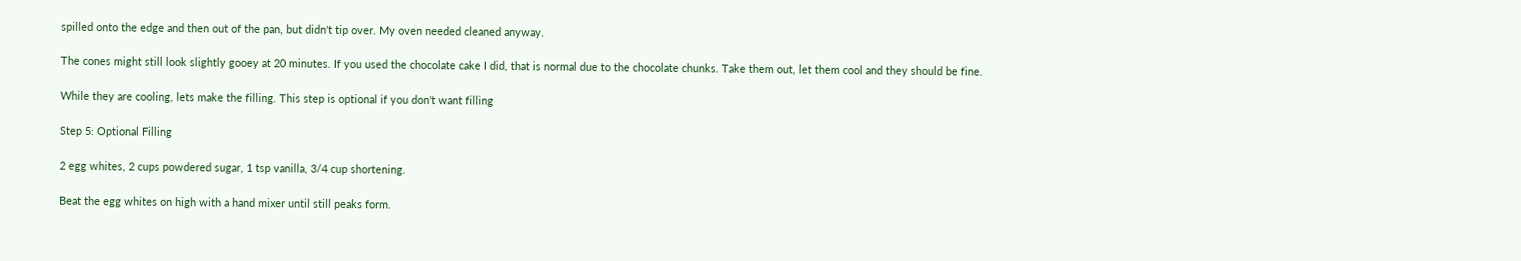spilled onto the edge and then out of the pan, but didn't tip over. My oven needed cleaned anyway.

The cones might still look slightly gooey at 20 minutes. If you used the chocolate cake I did, that is normal due to the chocolate chunks. Take them out, let them cool and they should be fine.

While they are cooling, lets make the filling. This step is optional if you don't want filling

Step 5: Optional Filling

2 egg whites, 2 cups powdered sugar, 1 tsp vanilla, 3/4 cup shortening.

Beat the egg whites on high with a hand mixer until still peaks form.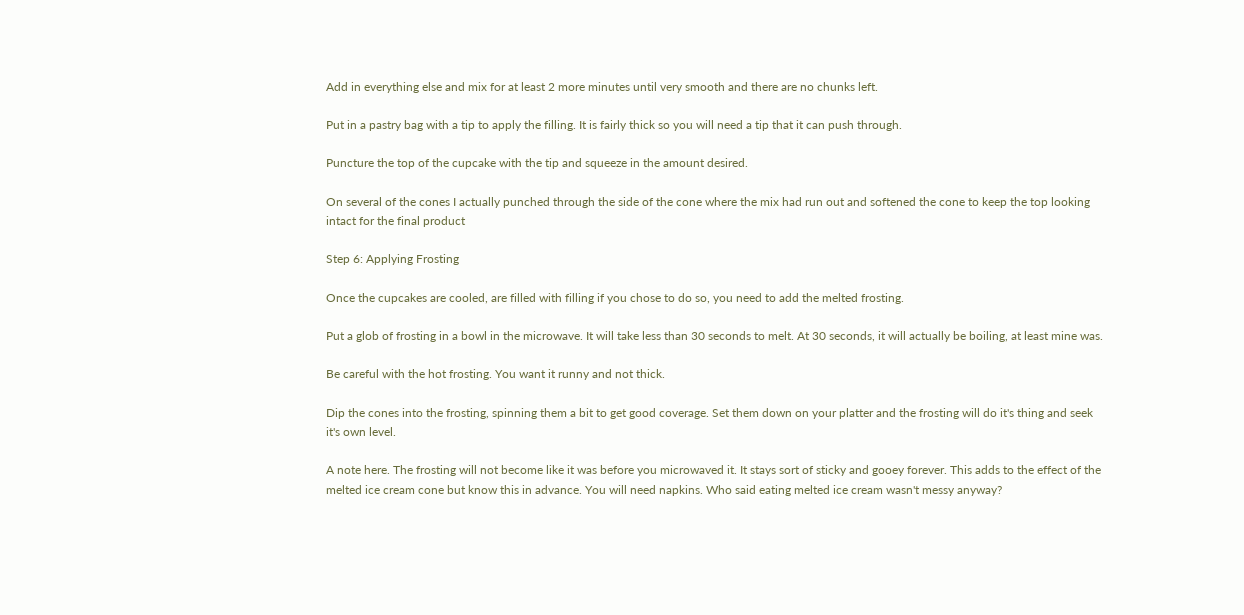Add in everything else and mix for at least 2 more minutes until very smooth and there are no chunks left.

Put in a pastry bag with a tip to apply the filling. It is fairly thick so you will need a tip that it can push through.

Puncture the top of the cupcake with the tip and squeeze in the amount desired.

On several of the cones I actually punched through the side of the cone where the mix had run out and softened the cone to keep the top looking intact for the final product

Step 6: Applying Frosting

Once the cupcakes are cooled, are filled with filling if you chose to do so, you need to add the melted frosting.

Put a glob of frosting in a bowl in the microwave. It will take less than 30 seconds to melt. At 30 seconds, it will actually be boiling, at least mine was.

Be careful with the hot frosting. You want it runny and not thick.

Dip the cones into the frosting, spinning them a bit to get good coverage. Set them down on your platter and the frosting will do it's thing and seek it's own level.

A note here. The frosting will not become like it was before you microwaved it. It stays sort of sticky and gooey forever. This adds to the effect of the melted ice cream cone but know this in advance. You will need napkins. Who said eating melted ice cream wasn't messy anyway?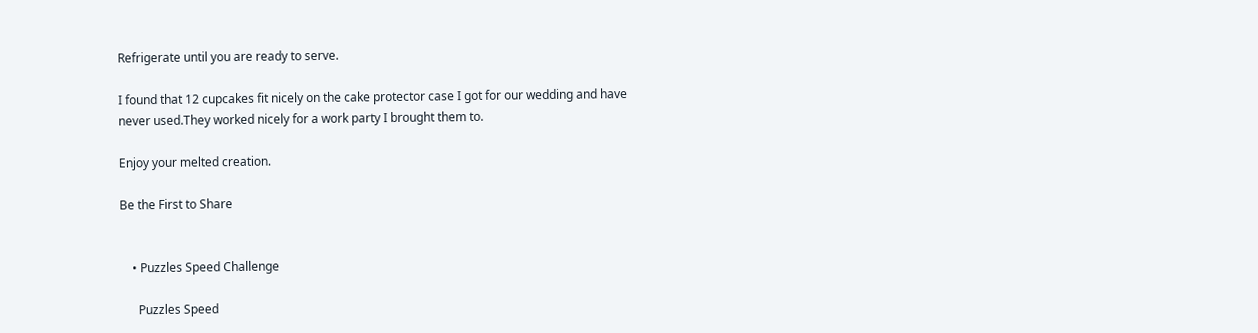Refrigerate until you are ready to serve.

I found that 12 cupcakes fit nicely on the cake protector case I got for our wedding and have never used.They worked nicely for a work party I brought them to.

Enjoy your melted creation.

Be the First to Share


    • Puzzles Speed Challenge

      Puzzles Speed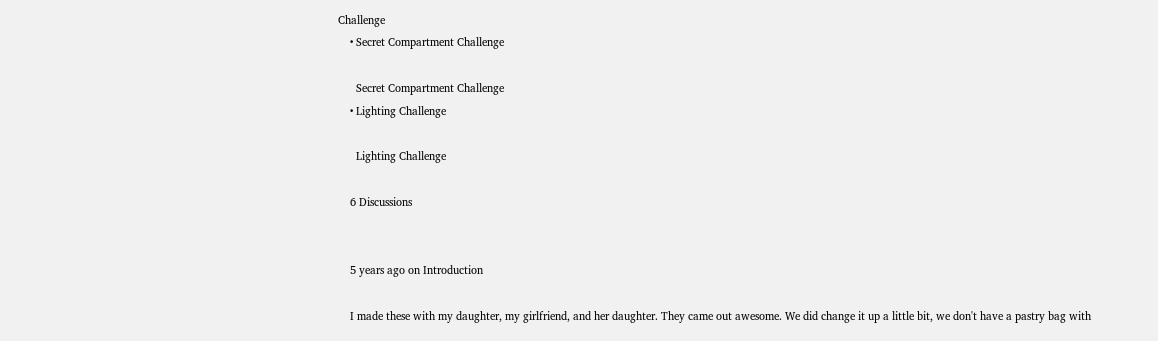Challenge
    • Secret Compartment Challenge

      Secret Compartment Challenge
    • Lighting Challenge

      Lighting Challenge

    6 Discussions


    5 years ago on Introduction

    I made these with my daughter, my girlfriend, and her daughter. They came out awesome. We did change it up a little bit, we don't have a pastry bag with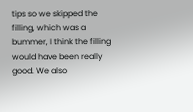tips so we skipped the filling, which was a bummer, I think the filling would have been really good. We also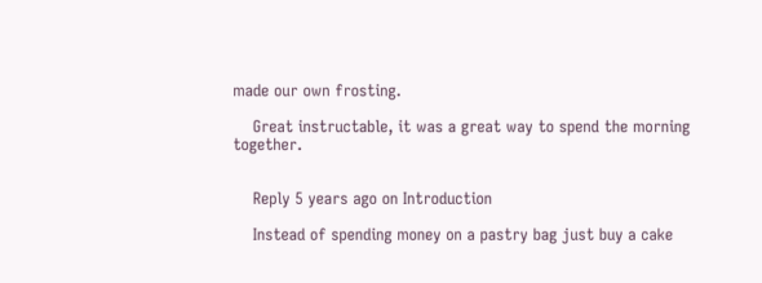made our own frosting.

    Great instructable, it was a great way to spend the morning together.


    Reply 5 years ago on Introduction

    Instead of spending money on a pastry bag just buy a cake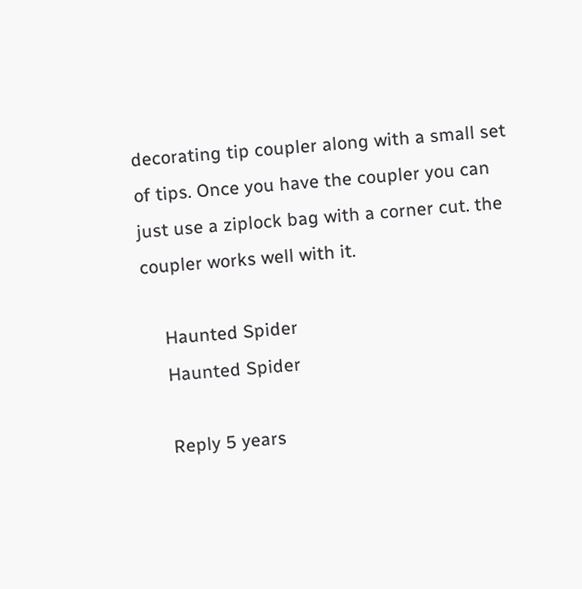decorating tip coupler along with a small set of tips. Once you have the coupler you can just use a ziplock bag with a corner cut. the coupler works well with it.

    Haunted Spider
    Haunted Spider

    Reply 5 years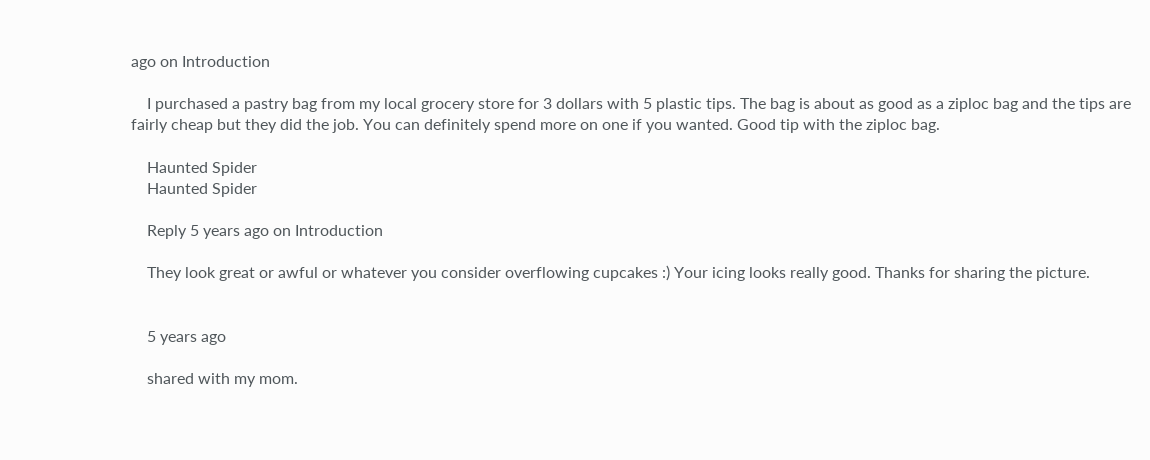ago on Introduction

    I purchased a pastry bag from my local grocery store for 3 dollars with 5 plastic tips. The bag is about as good as a ziploc bag and the tips are fairly cheap but they did the job. You can definitely spend more on one if you wanted. Good tip with the ziploc bag.

    Haunted Spider
    Haunted Spider

    Reply 5 years ago on Introduction

    They look great or awful or whatever you consider overflowing cupcakes :) Your icing looks really good. Thanks for sharing the picture.


    5 years ago

    shared with my mom.